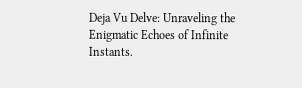Deja Vu Delve: Unraveling the Enigmatic Echoes of Infinite Instants.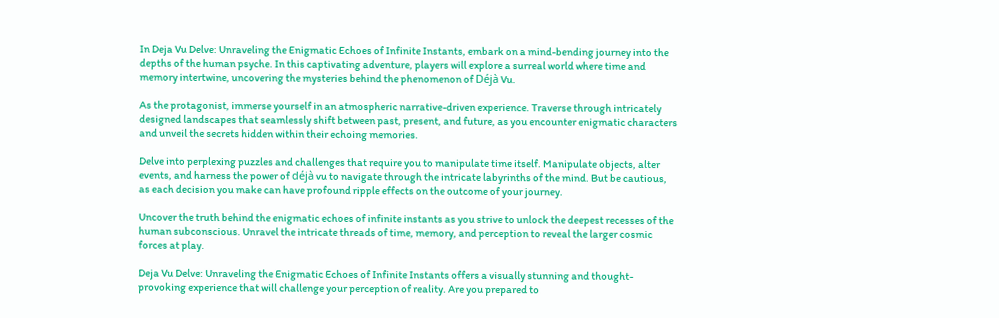In Deja Vu Delve: Unraveling the Enigmatic Echoes of Infinite Instants, embark on a mind-bending journey into the depths of the human psyche. In this captivating adventure, players will explore a surreal world where time and memory intertwine, uncovering the mysteries behind the phenomenon of Déjà Vu.

As the protagonist, immerse yourself in an atmospheric narrative-driven experience. Traverse through intricately designed landscapes that seamlessly shift between past, present, and future, as you encounter enigmatic characters and unveil the secrets hidden within their echoing memories.

Delve into perplexing puzzles and challenges that require you to manipulate time itself. Manipulate objects, alter events, and harness the power of déjà vu to navigate through the intricate labyrinths of the mind. But be cautious, as each decision you make can have profound ripple effects on the outcome of your journey.

Uncover the truth behind the enigmatic echoes of infinite instants as you strive to unlock the deepest recesses of the human subconscious. Unravel the intricate threads of time, memory, and perception to reveal the larger cosmic forces at play.

Deja Vu Delve: Unraveling the Enigmatic Echoes of Infinite Instants offers a visually stunning and thought-provoking experience that will challenge your perception of reality. Are you prepared to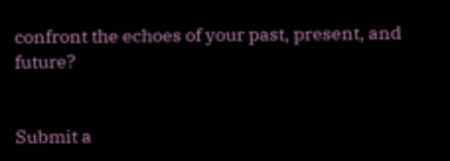confront the echoes of your past, present, and future?


Submit a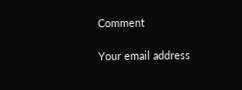Comment

Your email address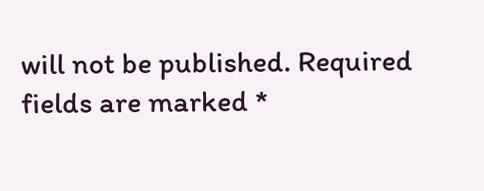will not be published. Required fields are marked *